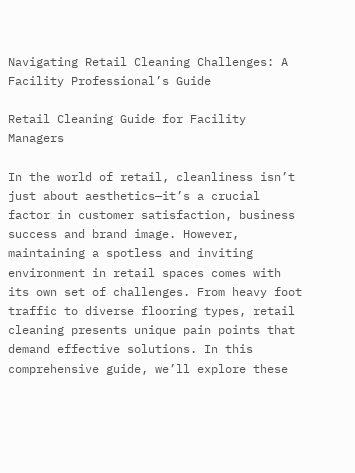Navigating Retail Cleaning Challenges: A Facility Professional’s Guide

Retail Cleaning Guide for Facility Managers

In the world of retail, cleanliness isn’t just about aesthetics—it’s a crucial factor in customer satisfaction, business success and brand image. However, maintaining a spotless and inviting environment in retail spaces comes with its own set of challenges. From heavy foot traffic to diverse flooring types, retail cleaning presents unique pain points that demand effective solutions. In this comprehensive guide, we’ll explore these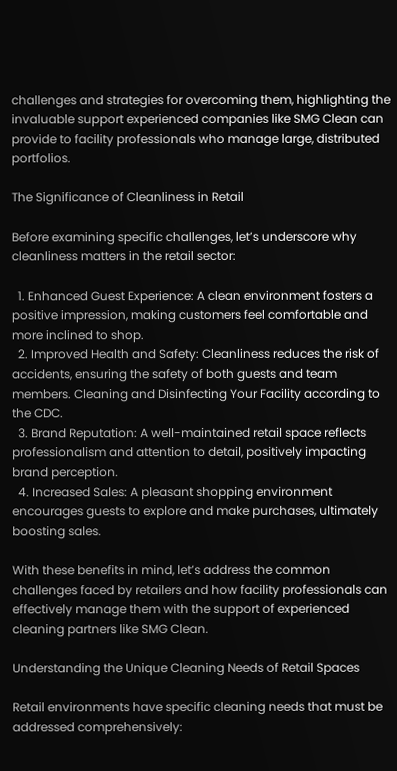challenges and strategies for overcoming them, highlighting the invaluable support experienced companies like SMG Clean can provide to facility professionals who manage large, distributed portfolios.

The Significance of Cleanliness in Retail

Before examining specific challenges, let’s underscore why cleanliness matters in the retail sector:

  1. Enhanced Guest Experience: A clean environment fosters a positive impression, making customers feel comfortable and more inclined to shop.
  2. Improved Health and Safety: Cleanliness reduces the risk of accidents, ensuring the safety of both guests and team members. Cleaning and Disinfecting Your Facility according to the CDC.
  3. Brand Reputation: A well-maintained retail space reflects professionalism and attention to detail, positively impacting brand perception.
  4. Increased Sales: A pleasant shopping environment encourages guests to explore and make purchases, ultimately boosting sales.

With these benefits in mind, let’s address the common challenges faced by retailers and how facility professionals can effectively manage them with the support of experienced cleaning partners like SMG Clean.

Understanding the Unique Cleaning Needs of Retail Spaces

Retail environments have specific cleaning needs that must be addressed comprehensively: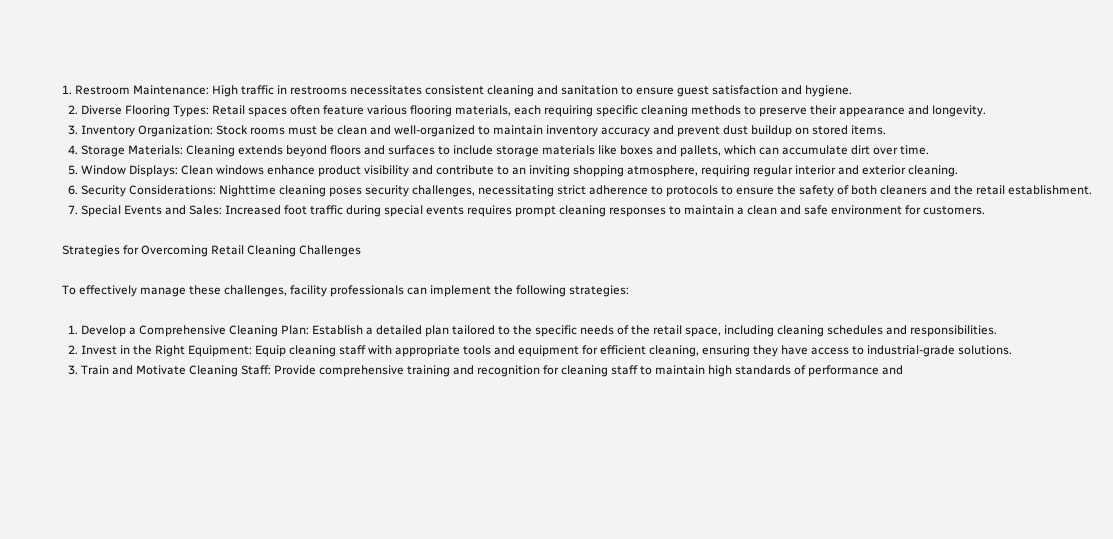1. Restroom Maintenance: High traffic in restrooms necessitates consistent cleaning and sanitation to ensure guest satisfaction and hygiene.
  2. Diverse Flooring Types: Retail spaces often feature various flooring materials, each requiring specific cleaning methods to preserve their appearance and longevity.
  3. Inventory Organization: Stock rooms must be clean and well-organized to maintain inventory accuracy and prevent dust buildup on stored items.
  4. Storage Materials: Cleaning extends beyond floors and surfaces to include storage materials like boxes and pallets, which can accumulate dirt over time.
  5. Window Displays: Clean windows enhance product visibility and contribute to an inviting shopping atmosphere, requiring regular interior and exterior cleaning.
  6. Security Considerations: Nighttime cleaning poses security challenges, necessitating strict adherence to protocols to ensure the safety of both cleaners and the retail establishment.
  7. Special Events and Sales: Increased foot traffic during special events requires prompt cleaning responses to maintain a clean and safe environment for customers.

Strategies for Overcoming Retail Cleaning Challenges

To effectively manage these challenges, facility professionals can implement the following strategies:

  1. Develop a Comprehensive Cleaning Plan: Establish a detailed plan tailored to the specific needs of the retail space, including cleaning schedules and responsibilities.
  2. Invest in the Right Equipment: Equip cleaning staff with appropriate tools and equipment for efficient cleaning, ensuring they have access to industrial-grade solutions.
  3. Train and Motivate Cleaning Staff: Provide comprehensive training and recognition for cleaning staff to maintain high standards of performance and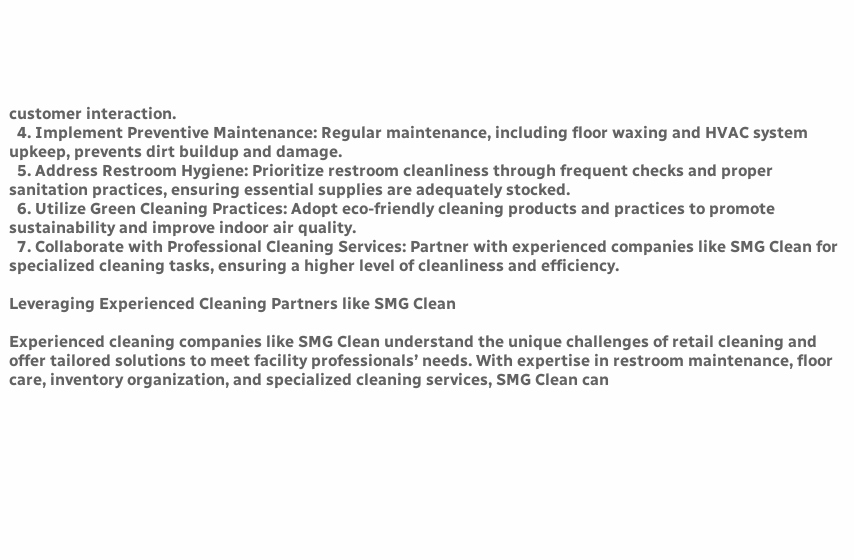customer interaction.
  4. Implement Preventive Maintenance: Regular maintenance, including floor waxing and HVAC system upkeep, prevents dirt buildup and damage.
  5. Address Restroom Hygiene: Prioritize restroom cleanliness through frequent checks and proper sanitation practices, ensuring essential supplies are adequately stocked.
  6. Utilize Green Cleaning Practices: Adopt eco-friendly cleaning products and practices to promote sustainability and improve indoor air quality.
  7. Collaborate with Professional Cleaning Services: Partner with experienced companies like SMG Clean for specialized cleaning tasks, ensuring a higher level of cleanliness and efficiency.

Leveraging Experienced Cleaning Partners like SMG Clean

Experienced cleaning companies like SMG Clean understand the unique challenges of retail cleaning and offer tailored solutions to meet facility professionals’ needs. With expertise in restroom maintenance, floor care, inventory organization, and specialized cleaning services, SMG Clean can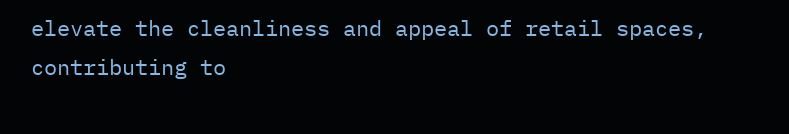elevate the cleanliness and appeal of retail spaces, contributing to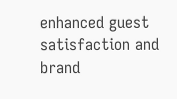enhanced guest satisfaction and brand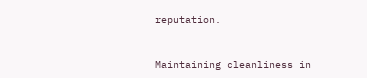reputation.


Maintaining cleanliness in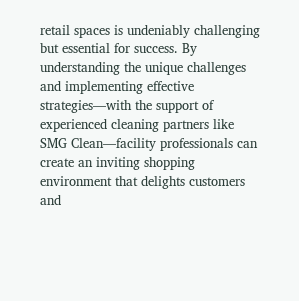retail spaces is undeniably challenging but essential for success. By understanding the unique challenges and implementing effective strategies—with the support of experienced cleaning partners like SMG Clean—facility professionals can create an inviting shopping environment that delights customers and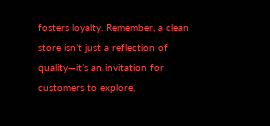fosters loyalty. Remember, a clean store isn’t just a reflection of quality—it’s an invitation for customers to explore,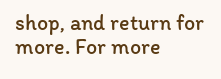shop, and return for more. For more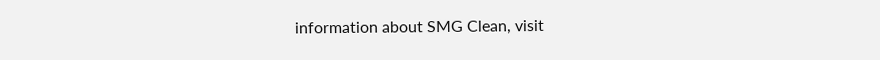information about SMG Clean, visit